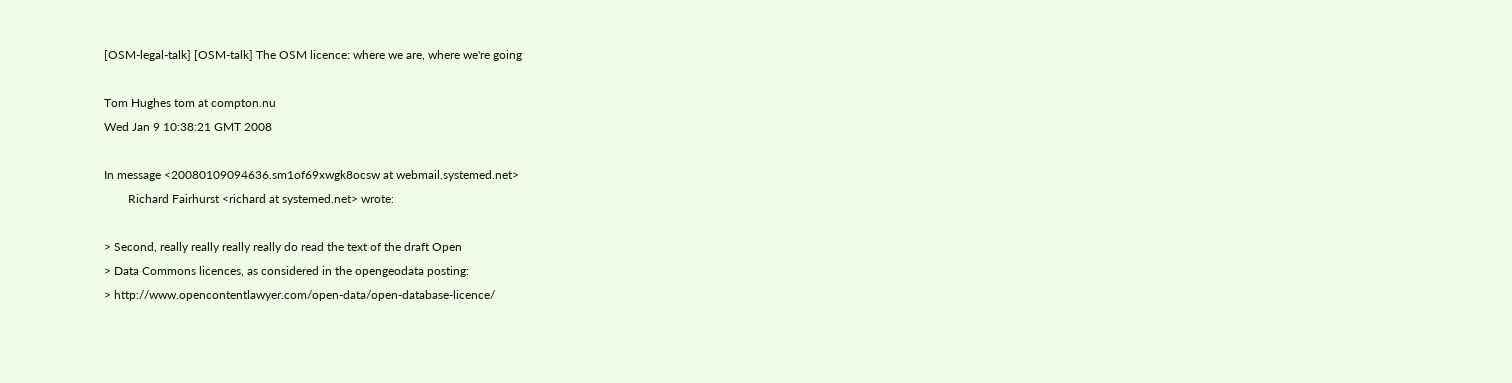[OSM-legal-talk] [OSM-talk] The OSM licence: where we are, where we're going

Tom Hughes tom at compton.nu
Wed Jan 9 10:38:21 GMT 2008

In message <20080109094636.sm1of69xwgk8ocsw at webmail.systemed.net>
        Richard Fairhurst <richard at systemed.net> wrote:

> Second, really really really really do read the text of the draft Open
> Data Commons licences, as considered in the opengeodata posting:
> http://www.opencontentlawyer.com/open-data/open-database-licence/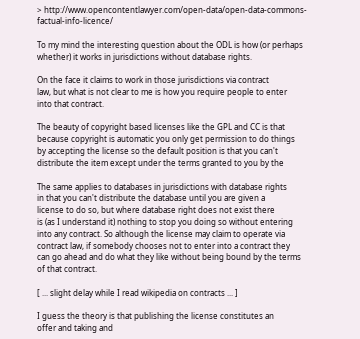> http://www.opencontentlawyer.com/open-data/open-data-commons-factual-info-licence/

To my mind the interesting question about the ODL is how (or perhaps
whether) it works in jurisdictions without database rights.

On the face it claims to work in those jurisdictions via contract
law, but what is not clear to me is how you require people to enter
into that contract.

The beauty of copyright based licenses like the GPL and CC is that
because copyright is automatic you only get permission to do things
by accepting the license so the default position is that you can't
distribute the item except under the terms granted to you by the

The same applies to databases in jurisdictions with database rights
in that you can't distribute the database until you are given a
license to do so, but where database right does not exist there
is (as I understand it) nothing to stop you doing so without entering
into any contract. So although the license may claim to operate via
contract law, if somebody chooses not to enter into a contract they
can go ahead and do what they like without being bound by the terms
of that contract.

[ ... slight delay while I read wikipedia on contracts ... ]

I guess the theory is that publishing the license constitutes an
offer and taking and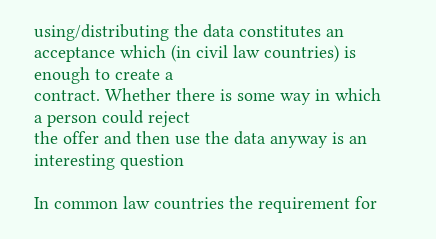using/distributing the data constitutes an
acceptance which (in civil law countries) is enough to create a
contract. Whether there is some way in which a person could reject
the offer and then use the data anyway is an interesting question

In common law countries the requirement for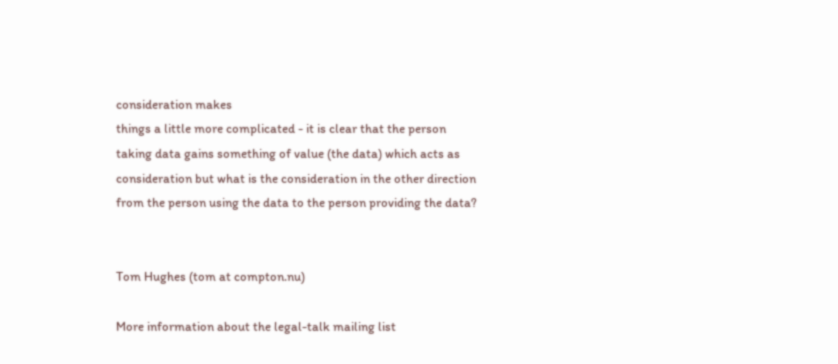consideration makes
things a little more complicated - it is clear that the person
taking data gains something of value (the data) which acts as
consideration but what is the consideration in the other direction
from the person using the data to the person providing the data?


Tom Hughes (tom at compton.nu)

More information about the legal-talk mailing list